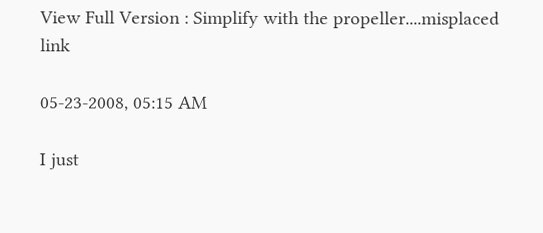View Full Version : Simplify with the propeller....misplaced link

05-23-2008, 05:15 AM

I just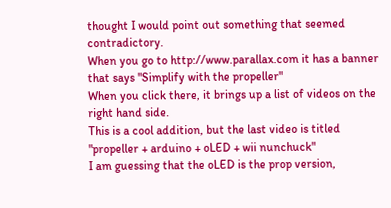thought I would point out something that seemed contradictory.
When you go to http://www.parallax.com it has a banner that says "Simplify with the propeller"
When you click there, it brings up a list of videos on the right hand side.
This is a cool addition, but the last video is titled "propeller + arduino + oLED + wii nunchuck"
I am guessing that the oLED is the prop version,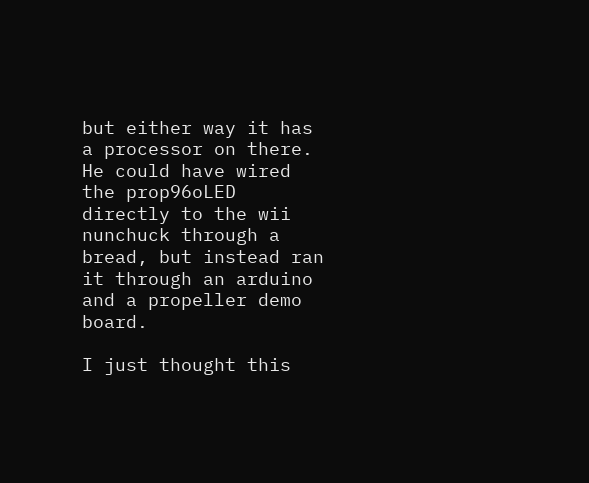but either way it has a processor on there.
He could have wired the prop96oLED directly to the wii nunchuck through a bread, but instead ran it through an arduino and a propeller demo board.

I just thought this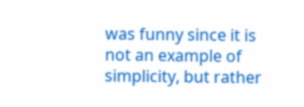was funny since it is not an example of simplicity, but rather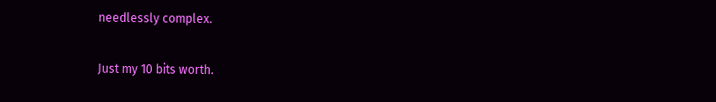needlessly complex.

Just my 10 bits worth.